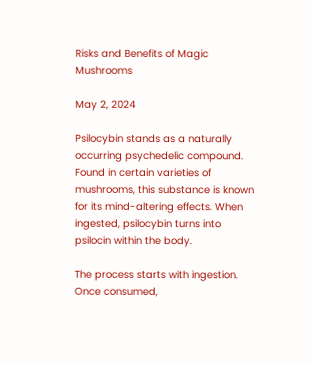Risks and Benefits of Magic Mushrooms

May 2, 2024

Psilocybin stands as a naturally occurring psychedelic compound. Found in certain varieties of mushrooms, this substance is known for its mind-altering effects. When ingested, psilocybin turns into psilocin within the body.

The process starts with ingestion. Once consumed,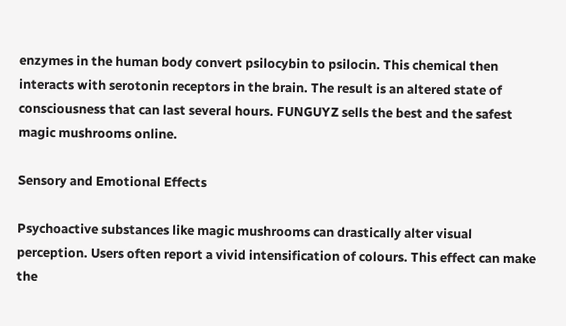enzymes in the human body convert psilocybin to psilocin. This chemical then interacts with serotonin receptors in the brain. The result is an altered state of consciousness that can last several hours. FUNGUYZ sells the best and the safest magic mushrooms online.

Sensory and Emotional Effects

Psychoactive substances like magic mushrooms can drastically alter visual perception. Users often report a vivid intensification of colours. This effect can make the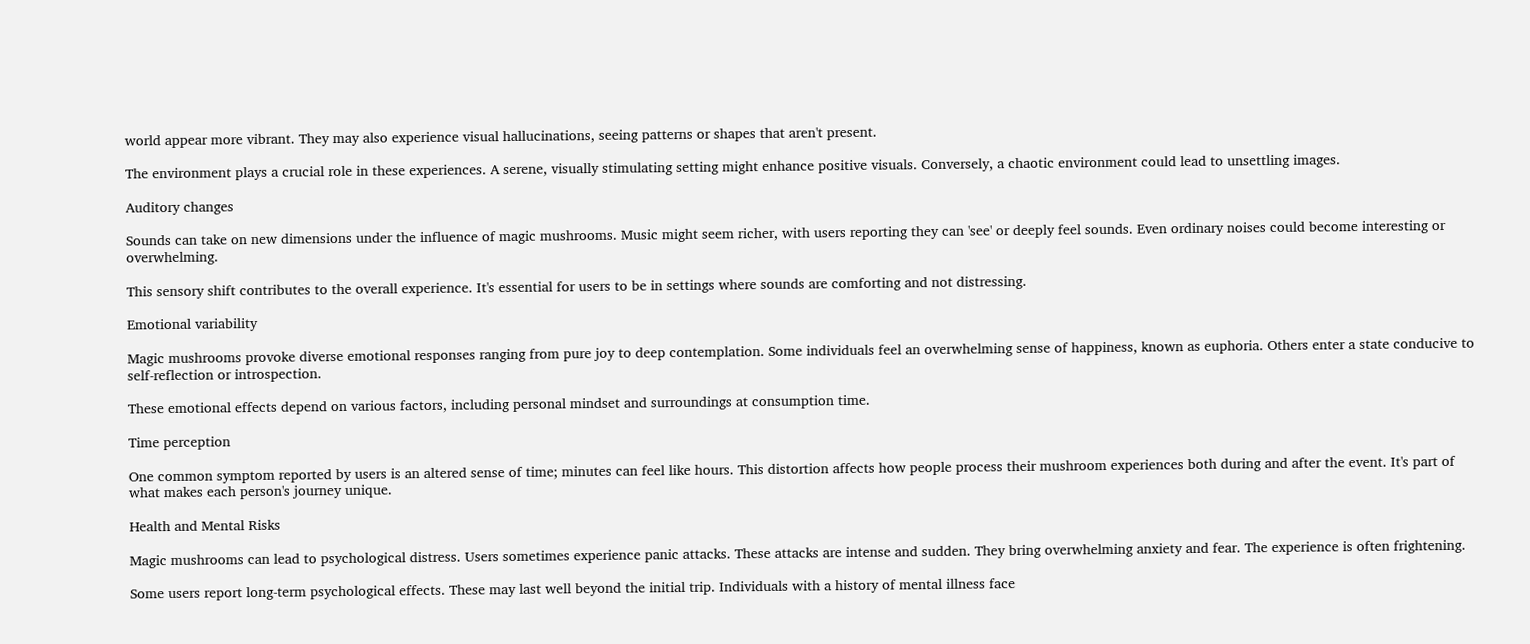world appear more vibrant. They may also experience visual hallucinations, seeing patterns or shapes that aren't present.

The environment plays a crucial role in these experiences. A serene, visually stimulating setting might enhance positive visuals. Conversely, a chaotic environment could lead to unsettling images.

Auditory changes

Sounds can take on new dimensions under the influence of magic mushrooms. Music might seem richer, with users reporting they can 'see' or deeply feel sounds. Even ordinary noises could become interesting or overwhelming.

This sensory shift contributes to the overall experience. It's essential for users to be in settings where sounds are comforting and not distressing.

Emotional variability

Magic mushrooms provoke diverse emotional responses ranging from pure joy to deep contemplation. Some individuals feel an overwhelming sense of happiness, known as euphoria. Others enter a state conducive to self-reflection or introspection.

These emotional effects depend on various factors, including personal mindset and surroundings at consumption time.

Time perception

One common symptom reported by users is an altered sense of time; minutes can feel like hours. This distortion affects how people process their mushroom experiences both during and after the event. It's part of what makes each person's journey unique.

Health and Mental Risks

Magic mushrooms can lead to psychological distress. Users sometimes experience panic attacks. These attacks are intense and sudden. They bring overwhelming anxiety and fear. The experience is often frightening.

Some users report long-term psychological effects. These may last well beyond the initial trip. Individuals with a history of mental illness face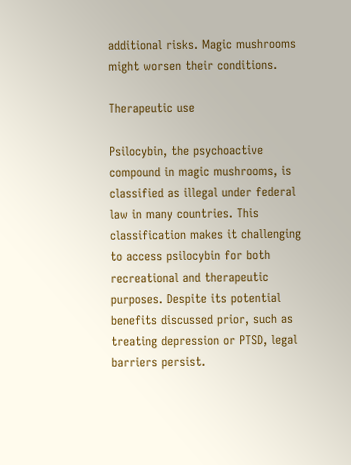additional risks. Magic mushrooms might worsen their conditions.

Therapeutic use

Psilocybin, the psychoactive compound in magic mushrooms, is classified as illegal under federal law in many countries. This classification makes it challenging to access psilocybin for both recreational and therapeutic purposes. Despite its potential benefits discussed prior, such as treating depression or PTSD, legal barriers persist.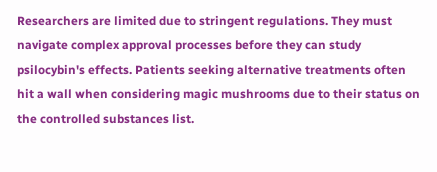Researchers are limited due to stringent regulations. They must navigate complex approval processes before they can study psilocybin's effects. Patients seeking alternative treatments often hit a wall when considering magic mushrooms due to their status on the controlled substances list.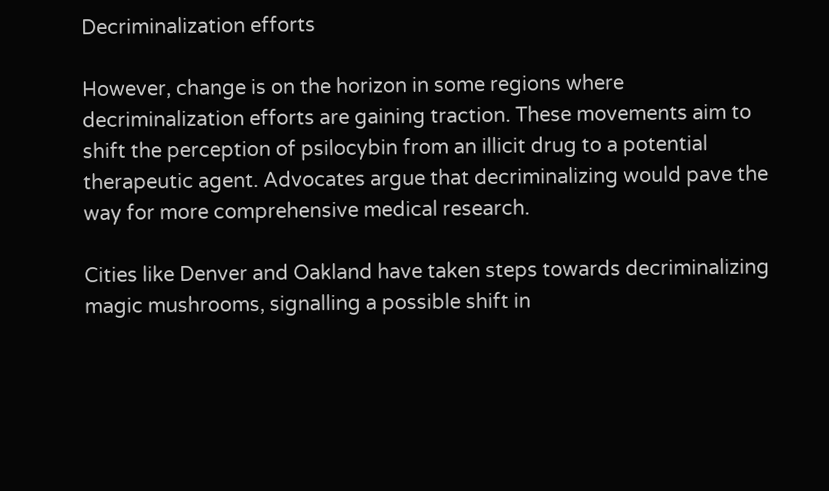Decriminalization efforts

However, change is on the horizon in some regions where decriminalization efforts are gaining traction. These movements aim to shift the perception of psilocybin from an illicit drug to a potential therapeutic agent. Advocates argue that decriminalizing would pave the way for more comprehensive medical research.

Cities like Denver and Oakland have taken steps towards decriminalizing magic mushrooms, signalling a possible shift in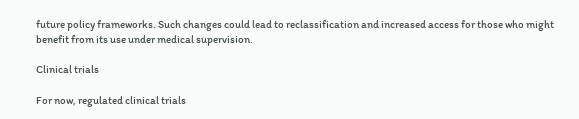future policy frameworks. Such changes could lead to reclassification and increased access for those who might benefit from its use under medical supervision.

Clinical trials

For now, regulated clinical trials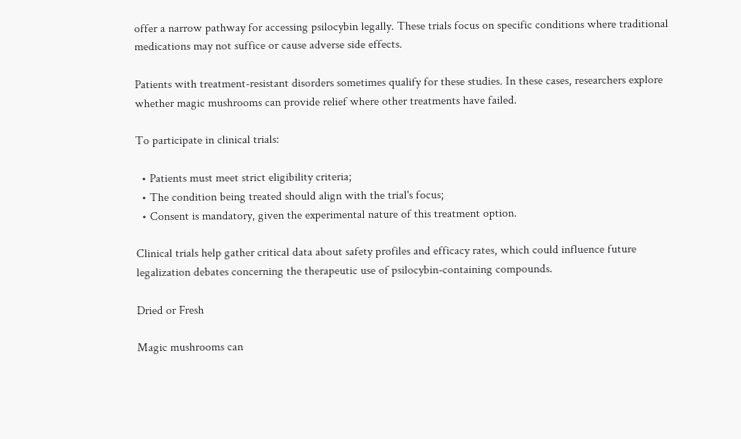offer a narrow pathway for accessing psilocybin legally. These trials focus on specific conditions where traditional medications may not suffice or cause adverse side effects.

Patients with treatment-resistant disorders sometimes qualify for these studies. In these cases, researchers explore whether magic mushrooms can provide relief where other treatments have failed.

To participate in clinical trials:

  • Patients must meet strict eligibility criteria;
  • The condition being treated should align with the trial's focus;
  • Consent is mandatory, given the experimental nature of this treatment option.

Clinical trials help gather critical data about safety profiles and efficacy rates, which could influence future legalization debates concerning the therapeutic use of psilocybin-containing compounds.

Dried or Fresh

Magic mushrooms can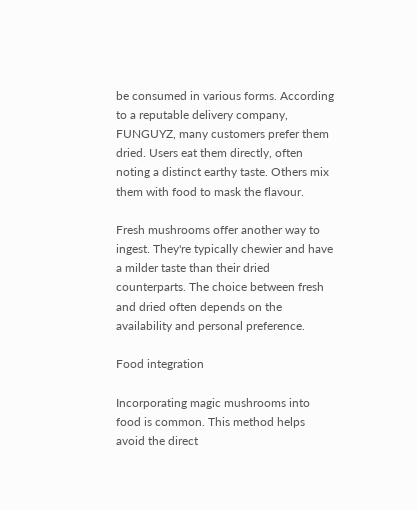be consumed in various forms. According to a reputable delivery company, FUNGUYZ, many customers prefer them dried. Users eat them directly, often noting a distinct earthy taste. Others mix them with food to mask the flavour.

Fresh mushrooms offer another way to ingest. They're typically chewier and have a milder taste than their dried counterparts. The choice between fresh and dried often depends on the availability and personal preference.

Food integration

Incorporating magic mushrooms into food is common. This method helps avoid the direct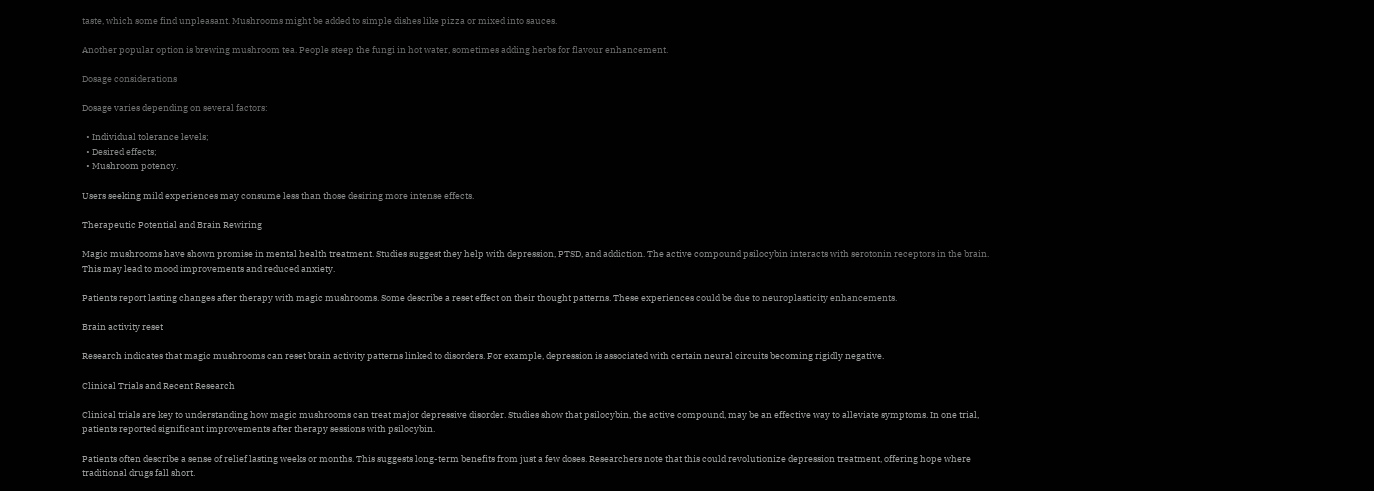taste, which some find unpleasant. Mushrooms might be added to simple dishes like pizza or mixed into sauces.

Another popular option is brewing mushroom tea. People steep the fungi in hot water, sometimes adding herbs for flavour enhancement.

Dosage considerations

Dosage varies depending on several factors:

  • Individual tolerance levels;
  • Desired effects;
  • Mushroom potency.

Users seeking mild experiences may consume less than those desiring more intense effects.

Therapeutic Potential and Brain Rewiring

Magic mushrooms have shown promise in mental health treatment. Studies suggest they help with depression, PTSD, and addiction. The active compound psilocybin interacts with serotonin receptors in the brain. This may lead to mood improvements and reduced anxiety.

Patients report lasting changes after therapy with magic mushrooms. Some describe a reset effect on their thought patterns. These experiences could be due to neuroplasticity enhancements.

Brain activity reset

Research indicates that magic mushrooms can reset brain activity patterns linked to disorders. For example, depression is associated with certain neural circuits becoming rigidly negative.

Clinical Trials and Recent Research

Clinical trials are key to understanding how magic mushrooms can treat major depressive disorder. Studies show that psilocybin, the active compound, may be an effective way to alleviate symptoms. In one trial, patients reported significant improvements after therapy sessions with psilocybin.

Patients often describe a sense of relief lasting weeks or months. This suggests long-term benefits from just a few doses. Researchers note that this could revolutionize depression treatment, offering hope where traditional drugs fall short.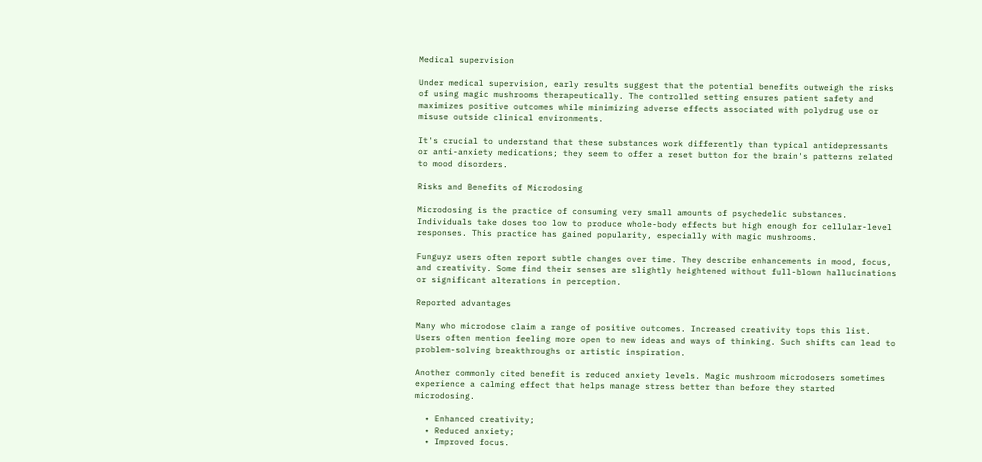Medical supervision

Under medical supervision, early results suggest that the potential benefits outweigh the risks of using magic mushrooms therapeutically. The controlled setting ensures patient safety and maximizes positive outcomes while minimizing adverse effects associated with polydrug use or misuse outside clinical environments.

It's crucial to understand that these substances work differently than typical antidepressants or anti-anxiety medications; they seem to offer a reset button for the brain's patterns related to mood disorders.

Risks and Benefits of Microdosing

Microdosing is the practice of consuming very small amounts of psychedelic substances. Individuals take doses too low to produce whole-body effects but high enough for cellular-level responses. This practice has gained popularity, especially with magic mushrooms.

Funguyz users often report subtle changes over time. They describe enhancements in mood, focus, and creativity. Some find their senses are slightly heightened without full-blown hallucinations or significant alterations in perception.

Reported advantages

Many who microdose claim a range of positive outcomes. Increased creativity tops this list. Users often mention feeling more open to new ideas and ways of thinking. Such shifts can lead to problem-solving breakthroughs or artistic inspiration.

Another commonly cited benefit is reduced anxiety levels. Magic mushroom microdosers sometimes experience a calming effect that helps manage stress better than before they started microdosing.

  • Enhanced creativity;
  • Reduced anxiety;
  • Improved focus.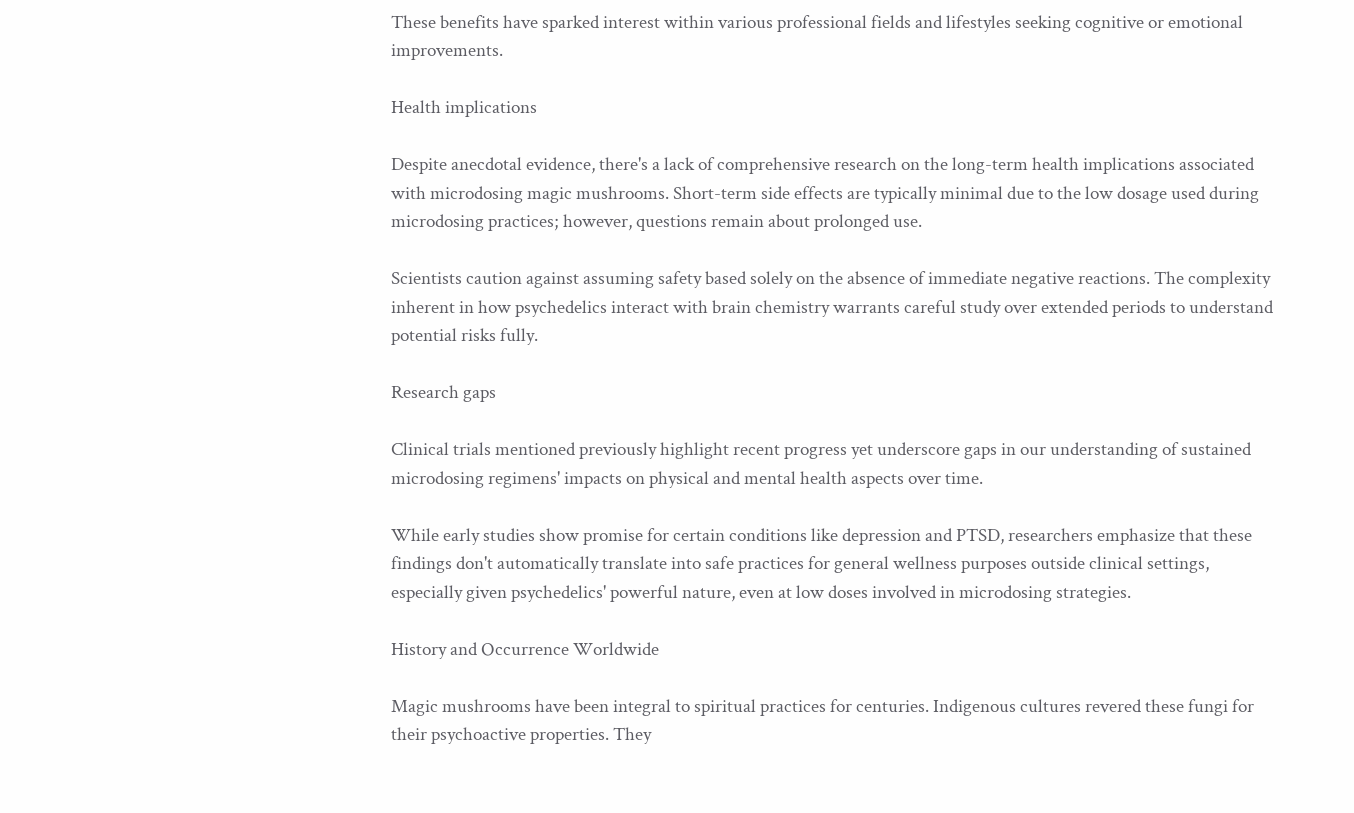These benefits have sparked interest within various professional fields and lifestyles seeking cognitive or emotional improvements.

Health implications

Despite anecdotal evidence, there's a lack of comprehensive research on the long-term health implications associated with microdosing magic mushrooms. Short-term side effects are typically minimal due to the low dosage used during microdosing practices; however, questions remain about prolonged use.

Scientists caution against assuming safety based solely on the absence of immediate negative reactions. The complexity inherent in how psychedelics interact with brain chemistry warrants careful study over extended periods to understand potential risks fully.

Research gaps

Clinical trials mentioned previously highlight recent progress yet underscore gaps in our understanding of sustained microdosing regimens' impacts on physical and mental health aspects over time.

While early studies show promise for certain conditions like depression and PTSD, researchers emphasize that these findings don't automatically translate into safe practices for general wellness purposes outside clinical settings, especially given psychedelics' powerful nature, even at low doses involved in microdosing strategies.

History and Occurrence Worldwide

Magic mushrooms have been integral to spiritual practices for centuries. Indigenous cultures revered these fungi for their psychoactive properties. They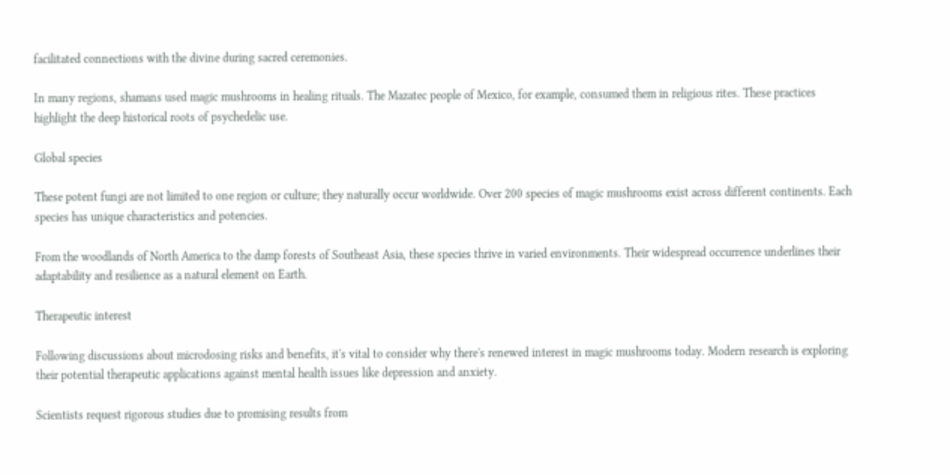facilitated connections with the divine during sacred ceremonies.

In many regions, shamans used magic mushrooms in healing rituals. The Mazatec people of Mexico, for example, consumed them in religious rites. These practices highlight the deep historical roots of psychedelic use.

Global species

These potent fungi are not limited to one region or culture; they naturally occur worldwide. Over 200 species of magic mushrooms exist across different continents. Each species has unique characteristics and potencies.

From the woodlands of North America to the damp forests of Southeast Asia, these species thrive in varied environments. Their widespread occurrence underlines their adaptability and resilience as a natural element on Earth.

Therapeutic interest

Following discussions about microdosing risks and benefits, it's vital to consider why there's renewed interest in magic mushrooms today. Modern research is exploring their potential therapeutic applications against mental health issues like depression and anxiety.

Scientists request rigorous studies due to promising results from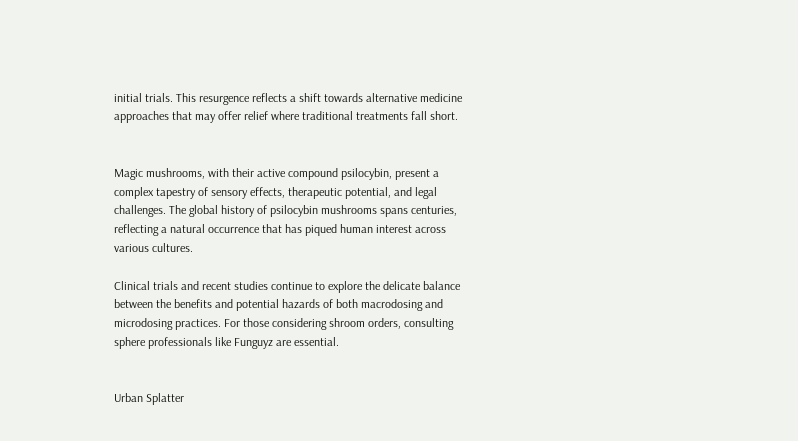initial trials. This resurgence reflects a shift towards alternative medicine approaches that may offer relief where traditional treatments fall short.


Magic mushrooms, with their active compound psilocybin, present a complex tapestry of sensory effects, therapeutic potential, and legal challenges. The global history of psilocybin mushrooms spans centuries, reflecting a natural occurrence that has piqued human interest across various cultures.

Clinical trials and recent studies continue to explore the delicate balance between the benefits and potential hazards of both macrodosing and microdosing practices. For those considering shroom orders, consulting sphere professionals like Funguyz are essential.


Urban Splatter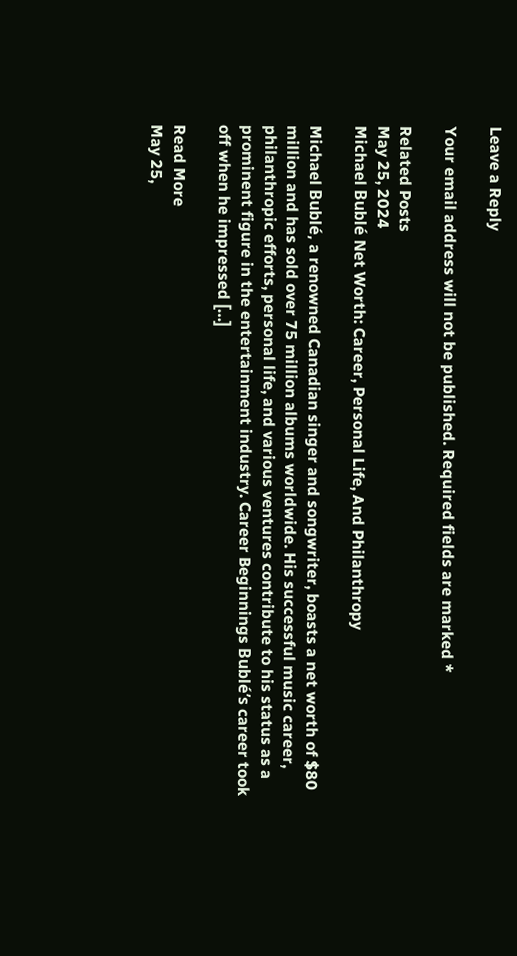Leave a Reply

Your email address will not be published. Required fields are marked *

Related Posts
May 25, 2024
Michael Bublé Net Worth: Career, Personal Life, And Philanthropy

Michael Bublé, a renowned Canadian singer and songwriter, boasts a net worth of $80 million and has sold over 75 million albums worldwide. His successful music career, philanthropic efforts, personal life, and various ventures contribute to his status as a prominent figure in the entertainment industry. Career Beginnings Bublé’s career took off when he impressed […]

Read More
May 25,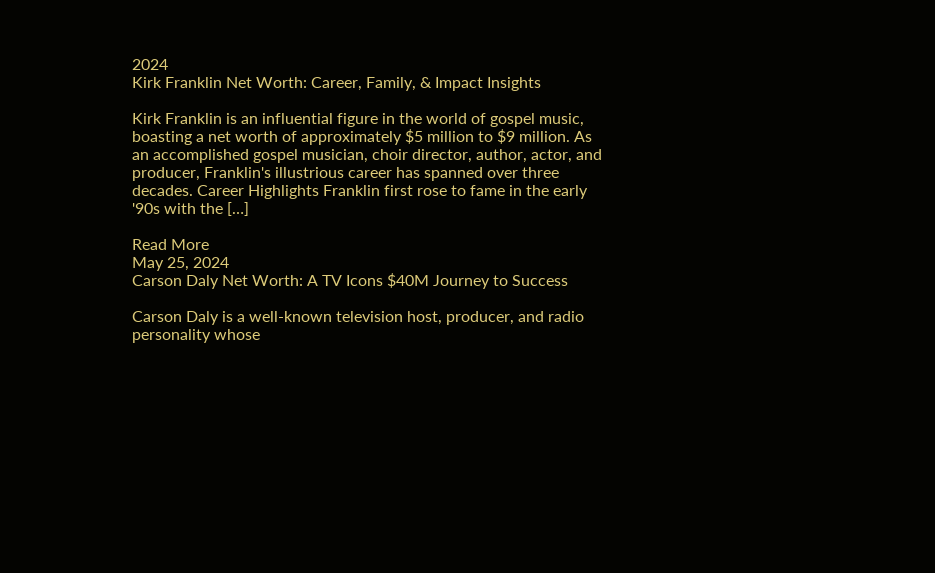2024
Kirk Franklin Net Worth: Career, Family, & Impact Insights

Kirk Franklin is an influential figure in the world of gospel music, boasting a net worth of approximately $5 million to $9 million. As an accomplished gospel musician, choir director, author, actor, and producer, Franklin's illustrious career has spanned over three decades. Career Highlights Franklin first rose to fame in the early '90s with the […]

Read More
May 25, 2024
Carson Daly Net Worth: A TV Icons $40M Journey to Success

Carson Daly is a well-known television host, producer, and radio personality whose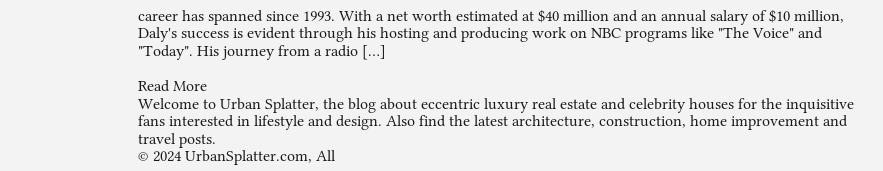career has spanned since 1993. With a net worth estimated at $40 million and an annual salary of $10 million, Daly's success is evident through his hosting and producing work on NBC programs like "The Voice" and "Today". His journey from a radio […]

Read More
Welcome to Urban Splatter, the blog about eccentric luxury real estate and celebrity houses for the inquisitive fans interested in lifestyle and design. Also find the latest architecture, construction, home improvement and travel posts.
© 2024 UrbanSplatter.com, All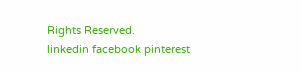Rights Reserved.
linkedin facebook pinterest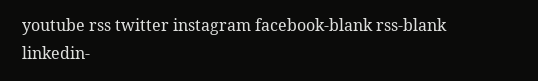youtube rss twitter instagram facebook-blank rss-blank linkedin-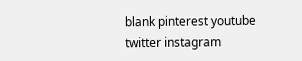blank pinterest youtube twitter instagram